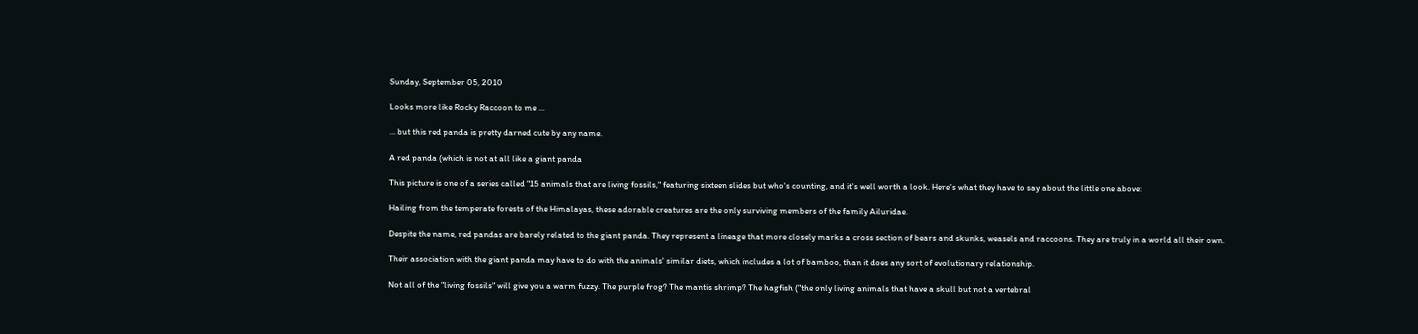Sunday, September 05, 2010

Looks more like Rocky Raccoon to me ...

... but this red panda is pretty darned cute by any name.

A red panda (which is not at all like a giant panda

This picture is one of a series called "15 animals that are living fossils," featuring sixteen slides but who's counting, and it's well worth a look. Here's what they have to say about the little one above:

Hailing from the temperate forests of the Himalayas, these adorable creatures are the only surviving members of the family Ailuridae.

Despite the name, red pandas are barely related to the giant panda. They represent a lineage that more closely marks a cross section of bears and skunks, weasels and raccoons. They are truly in a world all their own.

Their association with the giant panda may have to do with the animals' similar diets, which includes a lot of bamboo, than it does any sort of evolutionary relationship.

Not all of the "living fossils" will give you a warm fuzzy. The purple frog? The mantis shrimp? The hagfish ("the only living animals that have a skull but not a vertebral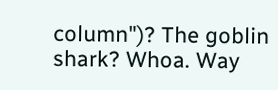column")? The goblin shark? Whoa. Way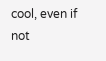cool, even if not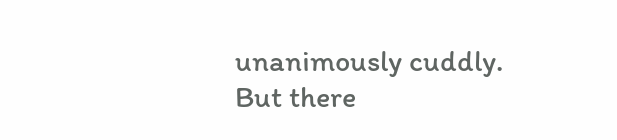unanimously cuddly. But there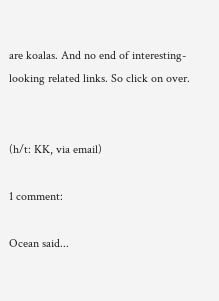are koalas. And no end of interesting-looking related links. So click on over.


(h/t: KK, via email)

1 comment:

Ocean said...